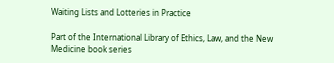Waiting Lists and Lotteries in Practice

Part of the International Library of Ethics, Law, and the New Medicine book series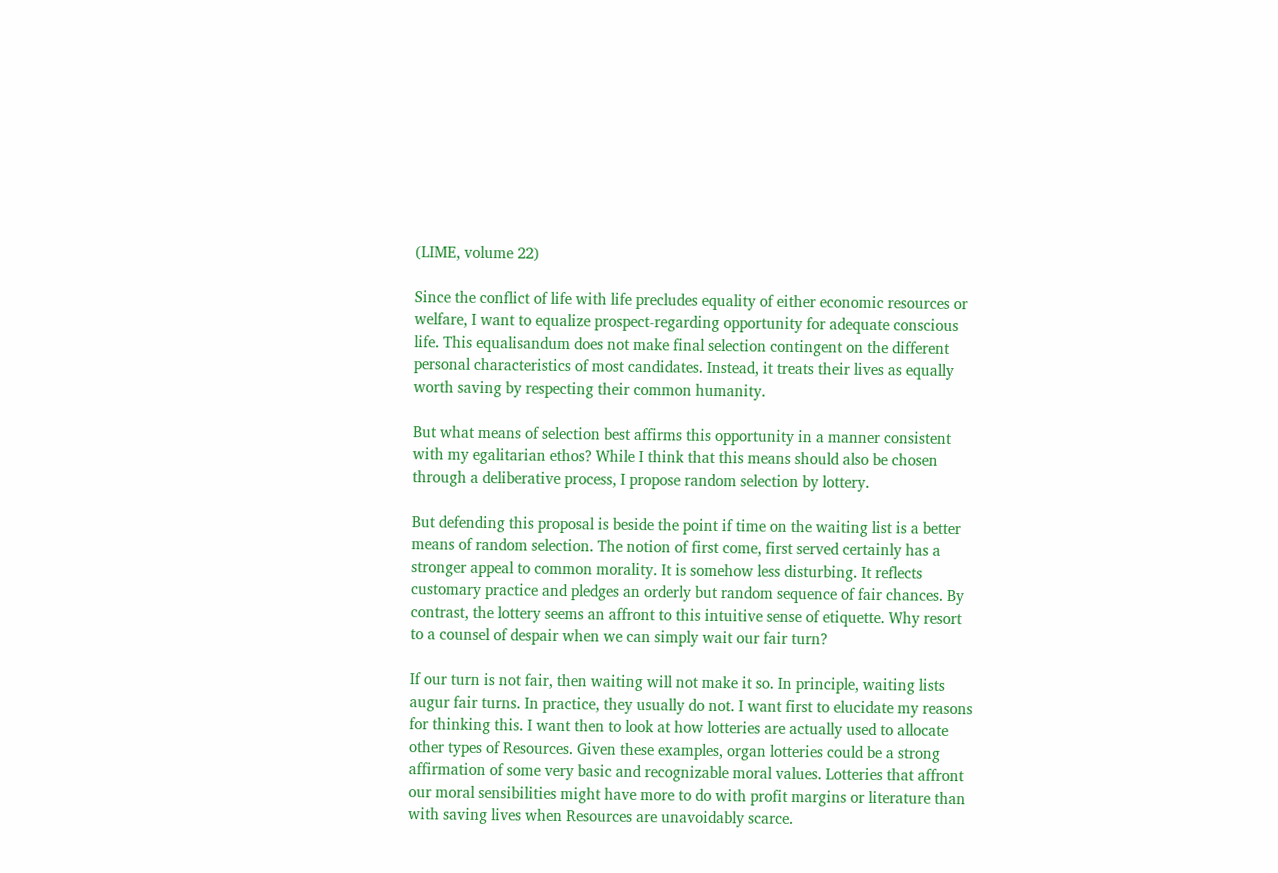(LIME, volume 22)

Since the conflict of life with life precludes equality of either economic resources or welfare, I want to equalize prospect-regarding opportunity for adequate conscious life. This equalisandum does not make final selection contingent on the different personal characteristics of most candidates. Instead, it treats their lives as equally worth saving by respecting their common humanity.

But what means of selection best affirms this opportunity in a manner consistent with my egalitarian ethos? While I think that this means should also be chosen through a deliberative process, I propose random selection by lottery.

But defending this proposal is beside the point if time on the waiting list is a better means of random selection. The notion of first come, first served certainly has a stronger appeal to common morality. It is somehow less disturbing. It reflects customary practice and pledges an orderly but random sequence of fair chances. By contrast, the lottery seems an affront to this intuitive sense of etiquette. Why resort to a counsel of despair when we can simply wait our fair turn?

If our turn is not fair, then waiting will not make it so. In principle, waiting lists augur fair turns. In practice, they usually do not. I want first to elucidate my reasons for thinking this. I want then to look at how lotteries are actually used to allocate other types of Resources. Given these examples, organ lotteries could be a strong affirmation of some very basic and recognizable moral values. Lotteries that affront our moral sensibilities might have more to do with profit margins or literature than with saving lives when Resources are unavoidably scarce.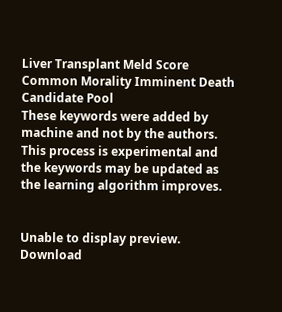Liver Transplant Meld Score Common Morality Imminent Death Candidate Pool
These keywords were added by machine and not by the authors. This process is experimental and the keywords may be updated as the learning algorithm improves.


Unable to display preview. Download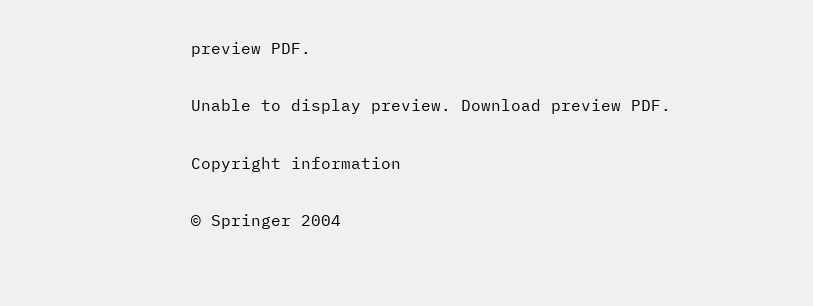preview PDF.

Unable to display preview. Download preview PDF.

Copyright information

© Springer 2004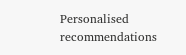Personalised recommendations